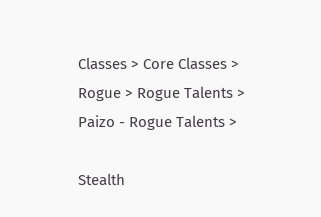Classes > Core Classes > Rogue > Rogue Talents > Paizo - Rogue Talents >

Stealth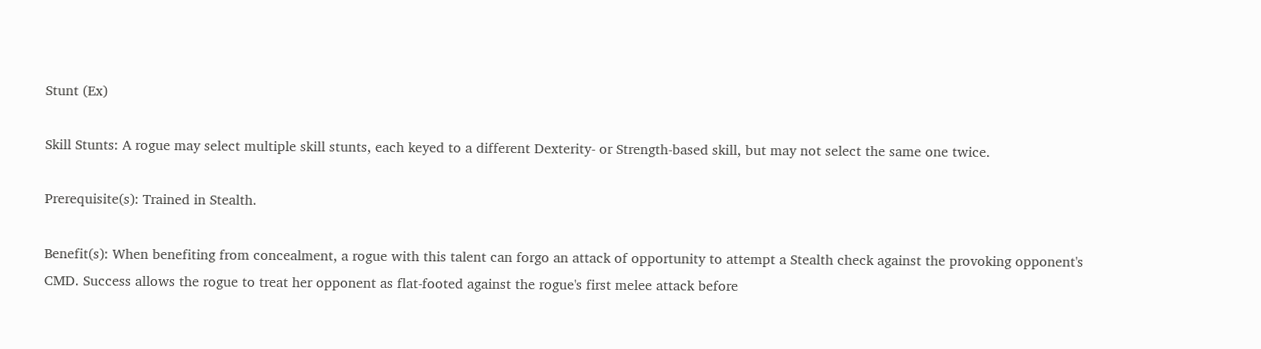Stunt (Ex)

Skill Stunts: A rogue may select multiple skill stunts, each keyed to a different Dexterity- or Strength-based skill, but may not select the same one twice.

Prerequisite(s): Trained in Stealth.

Benefit(s): When benefiting from concealment, a rogue with this talent can forgo an attack of opportunity to attempt a Stealth check against the provoking opponent's CMD. Success allows the rogue to treat her opponent as flat-footed against the rogue's first melee attack before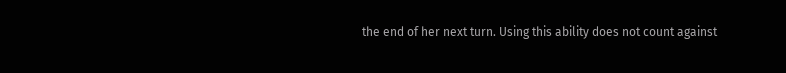the end of her next turn. Using this ability does not count against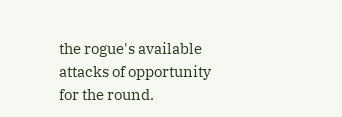the rogue's available attacks of opportunity for the round.